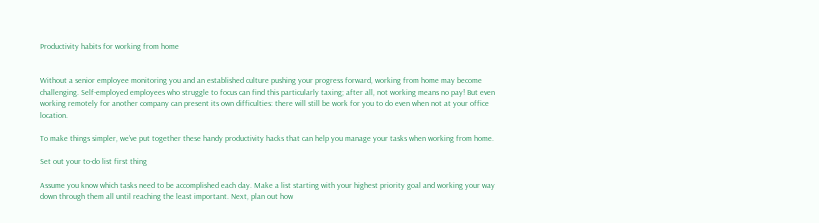Productivity habits for working from home


Without a senior employee monitoring you and an established culture pushing your progress forward, working from home may become challenging. Self-employed employees who struggle to focus can find this particularly taxing; after all, not working means no pay! But even working remotely for another company can present its own difficulties: there will still be work for you to do even when not at your office location.

To make things simpler, we’ve put together these handy productivity hacks that can help you manage your tasks when working from home.

Set out your to-do list first thing

Assume you know which tasks need to be accomplished each day. Make a list starting with your highest priority goal and working your way down through them all until reaching the least important. Next, plan out how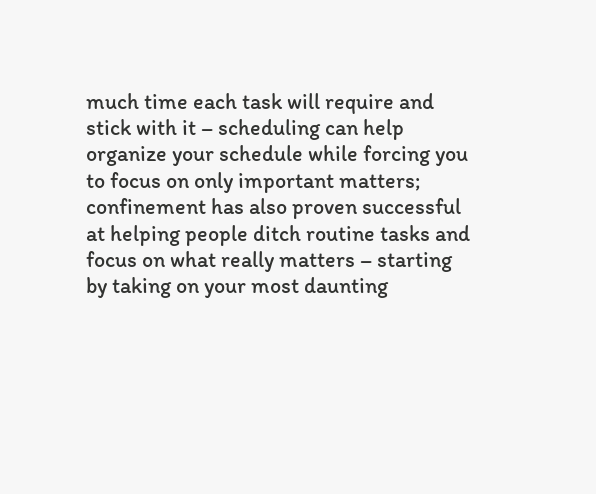much time each task will require and stick with it – scheduling can help organize your schedule while forcing you to focus on only important matters; confinement has also proven successful at helping people ditch routine tasks and focus on what really matters – starting by taking on your most daunting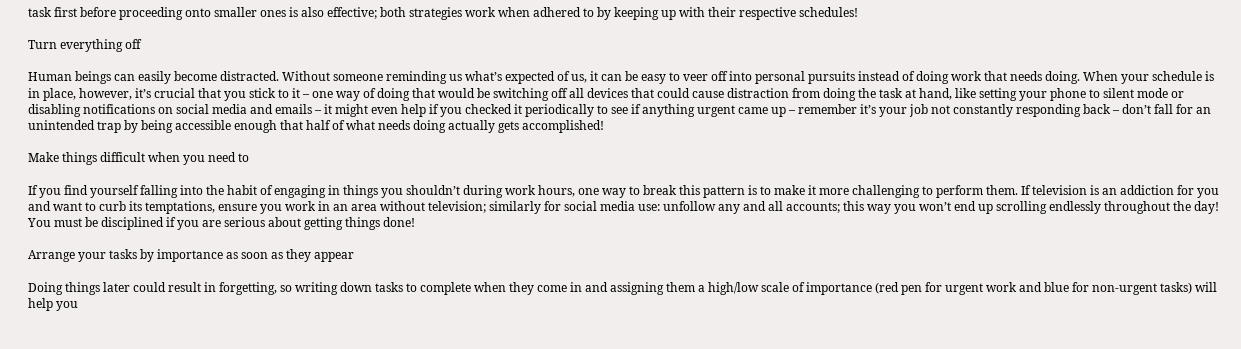task first before proceeding onto smaller ones is also effective; both strategies work when adhered to by keeping up with their respective schedules!

Turn everything off

Human beings can easily become distracted. Without someone reminding us what’s expected of us, it can be easy to veer off into personal pursuits instead of doing work that needs doing. When your schedule is in place, however, it’s crucial that you stick to it – one way of doing that would be switching off all devices that could cause distraction from doing the task at hand, like setting your phone to silent mode or disabling notifications on social media and emails – it might even help if you checked it periodically to see if anything urgent came up – remember it’s your job not constantly responding back – don’t fall for an unintended trap by being accessible enough that half of what needs doing actually gets accomplished!

Make things difficult when you need to

If you find yourself falling into the habit of engaging in things you shouldn’t during work hours, one way to break this pattern is to make it more challenging to perform them. If television is an addiction for you and want to curb its temptations, ensure you work in an area without television; similarly for social media use: unfollow any and all accounts; this way you won’t end up scrolling endlessly throughout the day! You must be disciplined if you are serious about getting things done!

Arrange your tasks by importance as soon as they appear

Doing things later could result in forgetting, so writing down tasks to complete when they come in and assigning them a high/low scale of importance (red pen for urgent work and blue for non-urgent tasks) will help you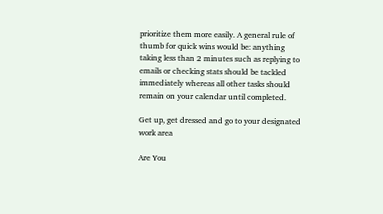prioritize them more easily. A general rule of thumb for quick wins would be: anything taking less than 2 minutes such as replying to emails or checking stats should be tackled immediately whereas all other tasks should remain on your calendar until completed.

Get up, get dressed and go to your designated work area

Are You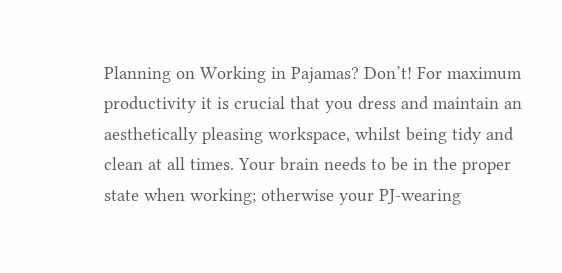Planning on Working in Pajamas? Don’t! For maximum productivity it is crucial that you dress and maintain an aesthetically pleasing workspace, whilst being tidy and clean at all times. Your brain needs to be in the proper state when working; otherwise your PJ-wearing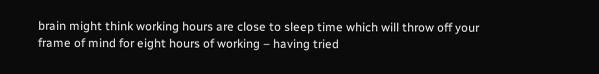brain might think working hours are close to sleep time which will throw off your frame of mind for eight hours of working – having tried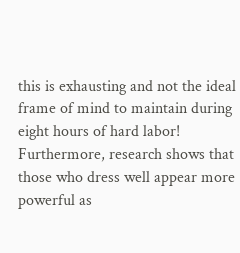this is exhausting and not the ideal frame of mind to maintain during eight hours of hard labor! Furthermore, research shows that those who dress well appear more powerful as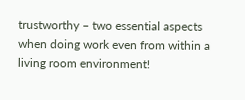trustworthy – two essential aspects when doing work even from within a living room environment!